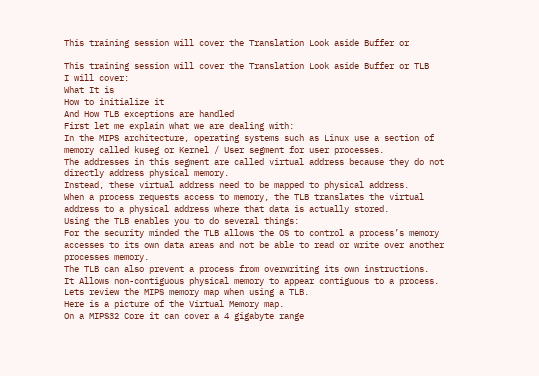This training session will cover the Translation Look aside Buffer or

This training session will cover the Translation Look aside Buffer or TLB
I will cover:
What It is
How to initialize it
And How TLB exceptions are handled
First let me explain what we are dealing with:
In the MIPS architecture, operating systems such as Linux use a section of
memory called kuseg or Kernel / User segment for user processes.
The addresses in this segment are called virtual address because they do not
directly address physical memory.
Instead, these virtual address need to be mapped to physical address.
When a process requests access to memory, the TLB translates the virtual
address to a physical address where that data is actually stored.
Using the TLB enables you to do several things:
For the security minded the TLB allows the OS to control a process’s memory
accesses to its own data areas and not be able to read or write over another
processes memory.
The TLB can also prevent a process from overwriting its own instructions.
It Allows non-contiguous physical memory to appear contiguous to a process.
Lets review the MIPS memory map when using a TLB.
Here is a picture of the Virtual Memory map.
On a MIPS32 Core it can cover a 4 gigabyte range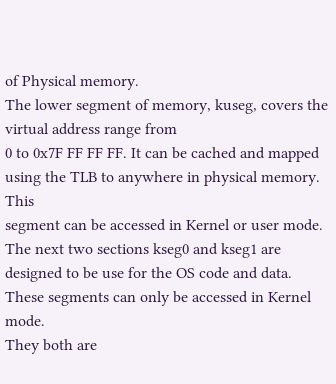of Physical memory.
The lower segment of memory, kuseg, covers the virtual address range from
0 to 0x7F FF FF FF. It can be cached and mapped using the TLB to anywhere in physical memory. This
segment can be accessed in Kernel or user mode.
The next two sections kseg0 and kseg1 are designed to be use for the OS code and data.
These segments can only be accessed in Kernel mode.
They both are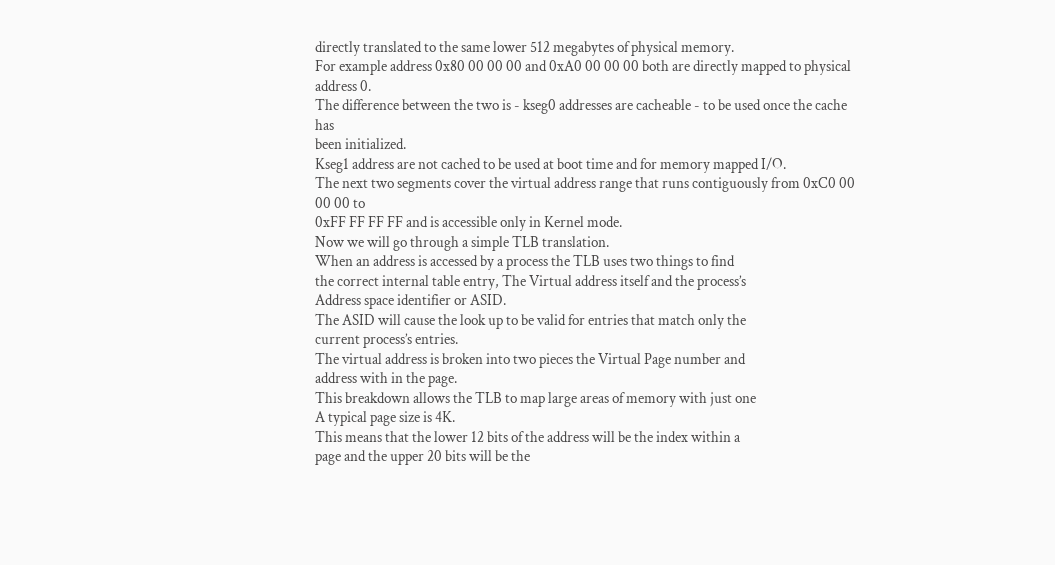directly translated to the same lower 512 megabytes of physical memory.
For example address 0x80 00 00 00 and 0xA0 00 00 00 both are directly mapped to physical address 0.
The difference between the two is - kseg0 addresses are cacheable - to be used once the cache has
been initialized.
Kseg1 address are not cached to be used at boot time and for memory mapped I/O.
The next two segments cover the virtual address range that runs contiguously from 0xC0 00 00 00 to
0xFF FF FF FF and is accessible only in Kernel mode.
Now we will go through a simple TLB translation.
When an address is accessed by a process the TLB uses two things to find
the correct internal table entry, The Virtual address itself and the process’s
Address space identifier or ASID.
The ASID will cause the look up to be valid for entries that match only the
current process’s entries.
The virtual address is broken into two pieces the Virtual Page number and
address with in the page.
This breakdown allows the TLB to map large areas of memory with just one
A typical page size is 4K.
This means that the lower 12 bits of the address will be the index within a
page and the upper 20 bits will be the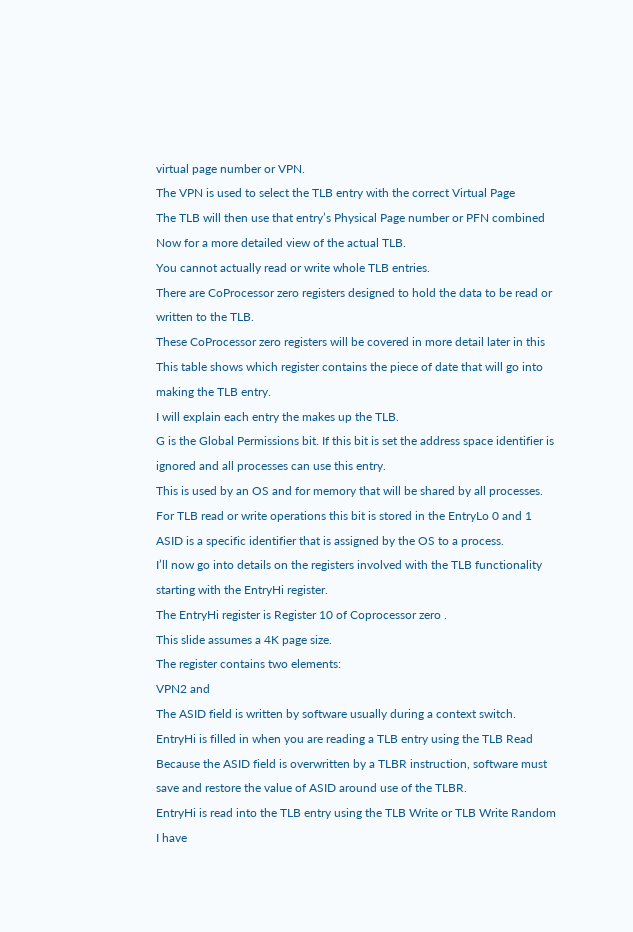virtual page number or VPN.
The VPN is used to select the TLB entry with the correct Virtual Page
The TLB will then use that entry’s Physical Page number or PFN combined
Now for a more detailed view of the actual TLB.
You cannot actually read or write whole TLB entries.
There are CoProcessor zero registers designed to hold the data to be read or
written to the TLB.
These CoProcessor zero registers will be covered in more detail later in this
This table shows which register contains the piece of date that will go into
making the TLB entry.
I will explain each entry the makes up the TLB.
G is the Global Permissions bit. If this bit is set the address space identifier is
ignored and all processes can use this entry.
This is used by an OS and for memory that will be shared by all processes.
For TLB read or write operations this bit is stored in the EntryLo 0 and 1
ASID is a specific identifier that is assigned by the OS to a process.
I’ll now go into details on the registers involved with the TLB functionality
starting with the EntryHi register.
The EntryHi register is Register 10 of Coprocessor zero .
This slide assumes a 4K page size.
The register contains two elements:
VPN2 and
The ASID field is written by software usually during a context switch.
EntryHi is filled in when you are reading a TLB entry using the TLB Read
Because the ASID field is overwritten by a TLBR instruction, software must
save and restore the value of ASID around use of the TLBR.
EntryHi is read into the TLB entry using the TLB Write or TLB Write Random
I have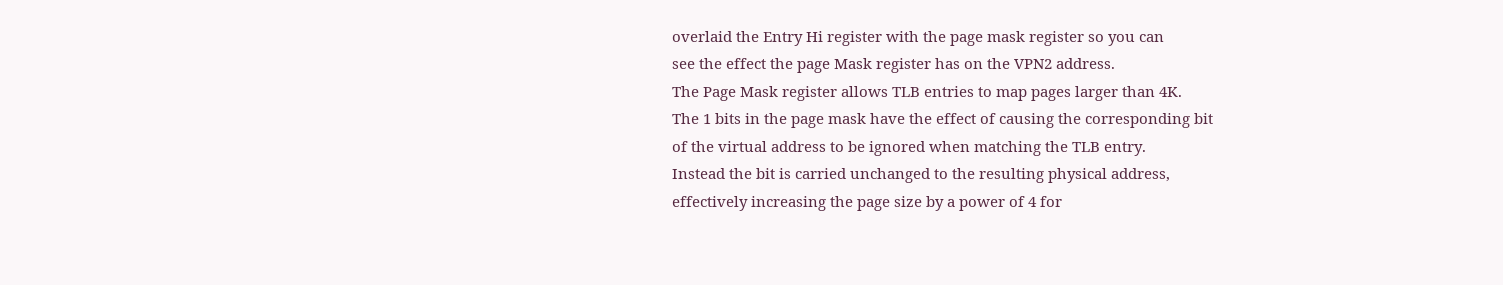overlaid the Entry Hi register with the page mask register so you can
see the effect the page Mask register has on the VPN2 address.
The Page Mask register allows TLB entries to map pages larger than 4K.
The 1 bits in the page mask have the effect of causing the corresponding bit
of the virtual address to be ignored when matching the TLB entry.
Instead the bit is carried unchanged to the resulting physical address,
effectively increasing the page size by a power of 4 for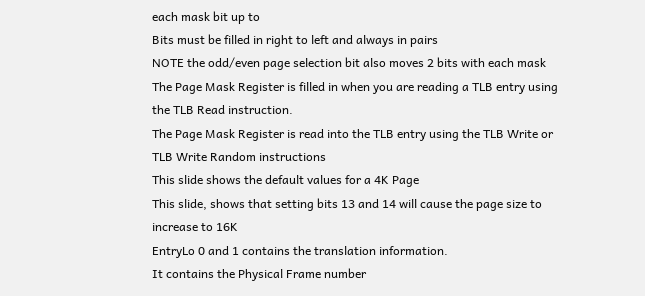each mask bit up to
Bits must be filled in right to left and always in pairs
NOTE the odd/even page selection bit also moves 2 bits with each mask
The Page Mask Register is filled in when you are reading a TLB entry using
the TLB Read instruction.
The Page Mask Register is read into the TLB entry using the TLB Write or
TLB Write Random instructions
This slide shows the default values for a 4K Page
This slide, shows that setting bits 13 and 14 will cause the page size to
increase to 16K
EntryLo 0 and 1 contains the translation information.
It contains the Physical Frame number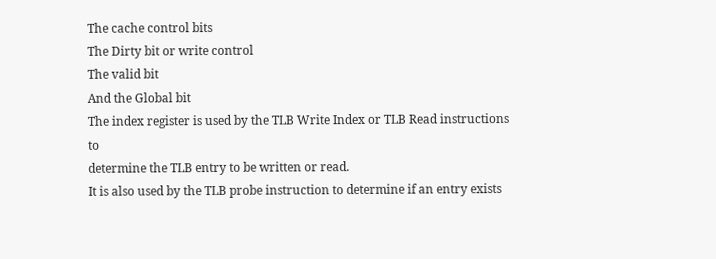The cache control bits
The Dirty bit or write control
The valid bit
And the Global bit
The index register is used by the TLB Write Index or TLB Read instructions to
determine the TLB entry to be written or read.
It is also used by the TLB probe instruction to determine if an entry exists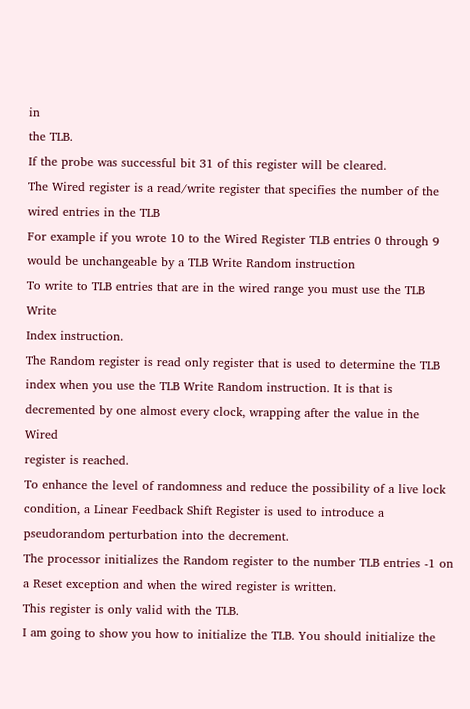in
the TLB.
If the probe was successful bit 31 of this register will be cleared.
The Wired register is a read/write register that specifies the number of the
wired entries in the TLB
For example if you wrote 10 to the Wired Register TLB entries 0 through 9
would be unchangeable by a TLB Write Random instruction
To write to TLB entries that are in the wired range you must use the TLB Write
Index instruction.
The Random register is read only register that is used to determine the TLB
index when you use the TLB Write Random instruction. It is that is
decremented by one almost every clock, wrapping after the value in the Wired
register is reached.
To enhance the level of randomness and reduce the possibility of a live lock
condition, a Linear Feedback Shift Register is used to introduce a pseudorandom perturbation into the decrement.
The processor initializes the Random register to the number TLB entries -1 on
a Reset exception and when the wired register is written.
This register is only valid with the TLB.
I am going to show you how to initialize the TLB. You should initialize the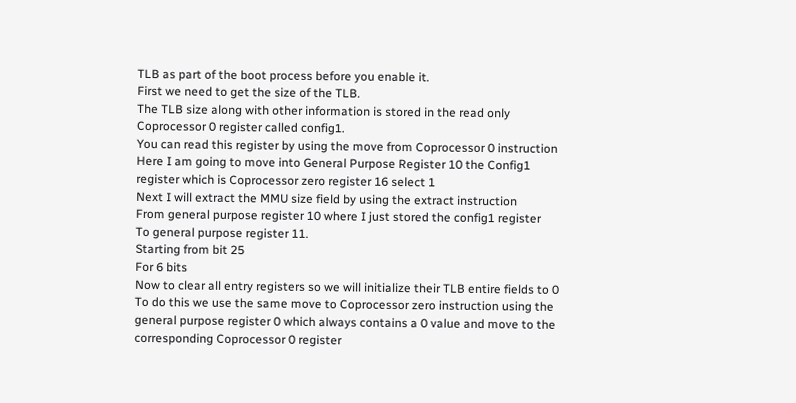TLB as part of the boot process before you enable it.
First we need to get the size of the TLB.
The TLB size along with other information is stored in the read only
Coprocessor 0 register called config1.
You can read this register by using the move from Coprocessor 0 instruction
Here I am going to move into General Purpose Register 10 the Config1
register which is Coprocessor zero register 16 select 1
Next I will extract the MMU size field by using the extract instruction
From general purpose register 10 where I just stored the config1 register
To general purpose register 11.
Starting from bit 25
For 6 bits
Now to clear all entry registers so we will initialize their TLB entire fields to 0
To do this we use the same move to Coprocessor zero instruction using the
general purpose register 0 which always contains a 0 value and move to the
corresponding Coprocessor 0 register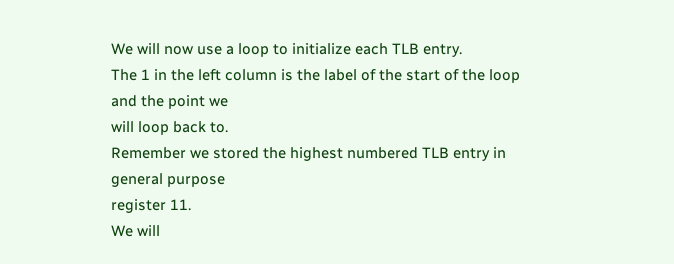We will now use a loop to initialize each TLB entry.
The 1 in the left column is the label of the start of the loop and the point we
will loop back to.
Remember we stored the highest numbered TLB entry in general purpose
register 11.
We will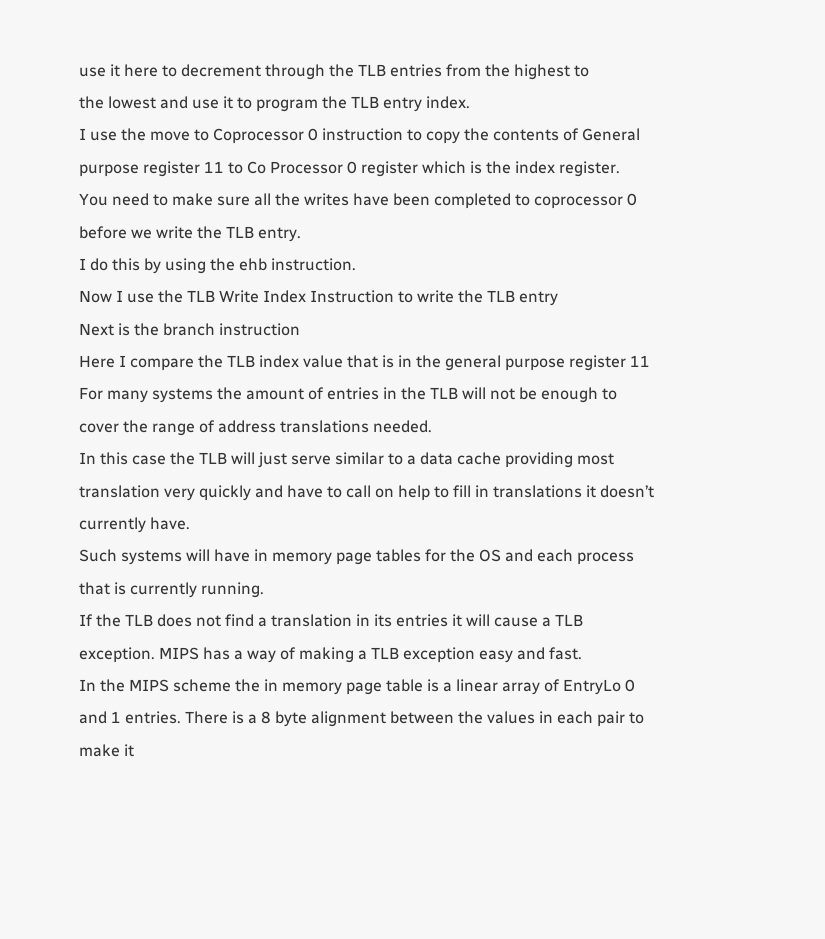use it here to decrement through the TLB entries from the highest to
the lowest and use it to program the TLB entry index.
I use the move to Coprocessor 0 instruction to copy the contents of General
purpose register 11 to Co Processor 0 register which is the index register.
You need to make sure all the writes have been completed to coprocessor 0
before we write the TLB entry.
I do this by using the ehb instruction.
Now I use the TLB Write Index Instruction to write the TLB entry
Next is the branch instruction
Here I compare the TLB index value that is in the general purpose register 11
For many systems the amount of entries in the TLB will not be enough to
cover the range of address translations needed.
In this case the TLB will just serve similar to a data cache providing most
translation very quickly and have to call on help to fill in translations it doesn’t
currently have.
Such systems will have in memory page tables for the OS and each process
that is currently running.
If the TLB does not find a translation in its entries it will cause a TLB
exception. MIPS has a way of making a TLB exception easy and fast.
In the MIPS scheme the in memory page table is a linear array of EntryLo 0
and 1 entries. There is a 8 byte alignment between the values in each pair to
make it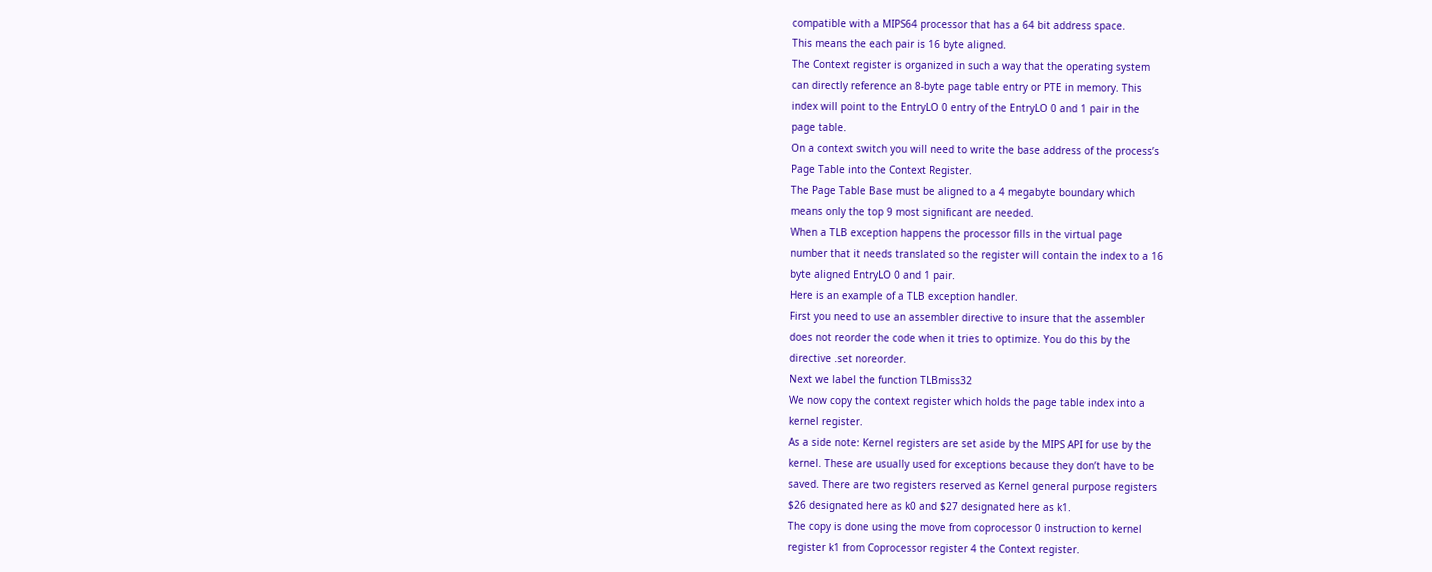compatible with a MIPS64 processor that has a 64 bit address space.
This means the each pair is 16 byte aligned.
The Context register is organized in such a way that the operating system
can directly reference an 8-byte page table entry or PTE in memory. This
index will point to the EntryLO 0 entry of the EntryLO 0 and 1 pair in the
page table.
On a context switch you will need to write the base address of the process’s
Page Table into the Context Register.
The Page Table Base must be aligned to a 4 megabyte boundary which
means only the top 9 most significant are needed.
When a TLB exception happens the processor fills in the virtual page
number that it needs translated so the register will contain the index to a 16
byte aligned EntryLO 0 and 1 pair.
Here is an example of a TLB exception handler.
First you need to use an assembler directive to insure that the assembler
does not reorder the code when it tries to optimize. You do this by the
directive .set noreorder.
Next we label the function TLBmiss32
We now copy the context register which holds the page table index into a
kernel register.
As a side note: Kernel registers are set aside by the MIPS API for use by the
kernel. These are usually used for exceptions because they don’t have to be
saved. There are two registers reserved as Kernel general purpose registers
$26 designated here as k0 and $27 designated here as k1.
The copy is done using the move from coprocessor 0 instruction to kernel
register k1 from Coprocessor register 4 the Context register.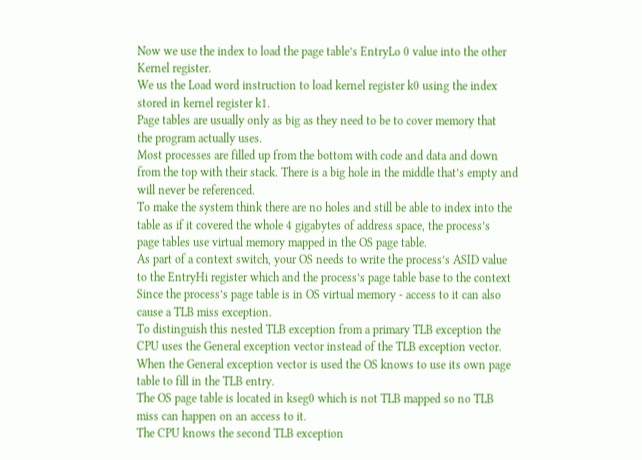Now we use the index to load the page table’s EntryLo 0 value into the other
Kernel register.
We us the Load word instruction to load kernel register k0 using the index
stored in kernel register k1.
Page tables are usually only as big as they need to be to cover memory that
the program actually uses.
Most processes are filled up from the bottom with code and data and down
from the top with their stack. There is a big hole in the middle that’s empty and
will never be referenced.
To make the system think there are no holes and still be able to index into the
table as if it covered the whole 4 gigabytes of address space, the process’s
page tables use virtual memory mapped in the OS page table.
As part of a context switch, your OS needs to write the process’s ASID value
to the EntryHi register which and the process’s page table base to the context
Since the process’s page table is in OS virtual memory - access to it can also
cause a TLB miss exception.
To distinguish this nested TLB exception from a primary TLB exception the
CPU uses the General exception vector instead of the TLB exception vector.
When the General exception vector is used the OS knows to use its own page
table to fill in the TLB entry.
The OS page table is located in kseg0 which is not TLB mapped so no TLB
miss can happen on an access to it.
The CPU knows the second TLB exception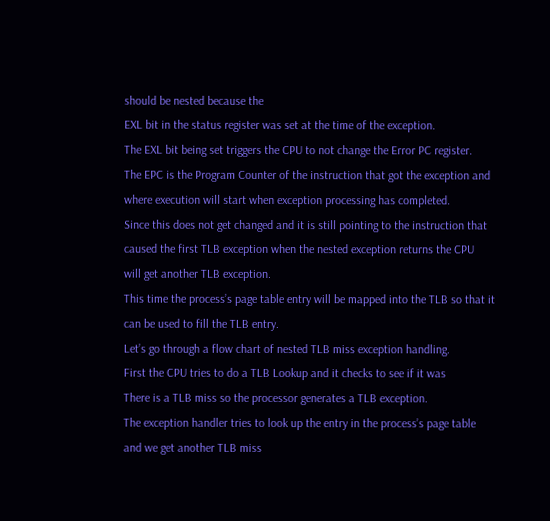should be nested because the
EXL bit in the status register was set at the time of the exception.
The EXL bit being set triggers the CPU to not change the Error PC register.
The EPC is the Program Counter of the instruction that got the exception and
where execution will start when exception processing has completed.
Since this does not get changed and it is still pointing to the instruction that
caused the first TLB exception when the nested exception returns the CPU
will get another TLB exception.
This time the process’s page table entry will be mapped into the TLB so that it
can be used to fill the TLB entry.
Let’s go through a flow chart of nested TLB miss exception handling.
First the CPU tries to do a TLB Lookup and it checks to see if it was
There is a TLB miss so the processor generates a TLB exception.
The exception handler tries to look up the entry in the process’s page table
and we get another TLB miss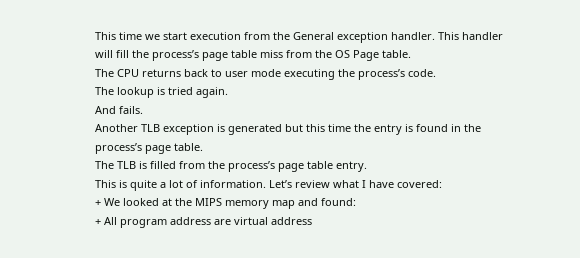This time we start execution from the General exception handler. This handler
will fill the process’s page table miss from the OS Page table.
The CPU returns back to user mode executing the process’s code.
The lookup is tried again.
And fails.
Another TLB exception is generated but this time the entry is found in the
process’s page table.
The TLB is filled from the process’s page table entry.
This is quite a lot of information. Let’s review what I have covered:
+ We looked at the MIPS memory map and found:
+ All program address are virtual address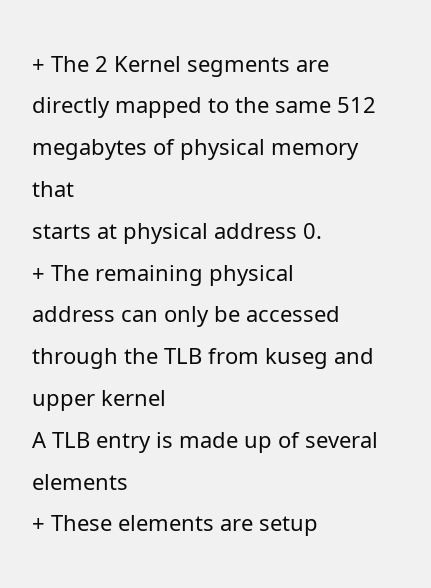+ The 2 Kernel segments are directly mapped to the same 512 megabytes of physical memory that
starts at physical address 0.
+ The remaining physical address can only be accessed through the TLB from kuseg and upper kernel
A TLB entry is made up of several elements
+ These elements are setup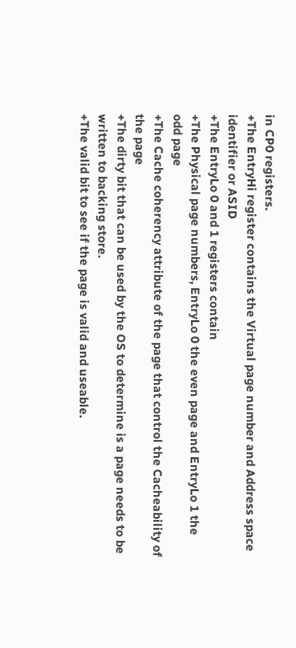in CP0 registers.
+The EntryHi register contains the Virtual page number and Address space
identifier or ASID
+The EntryLo 0 and 1 registers contain
+The Physical page numbers, EntryLo 0 the even page and EntryLo 1 the
odd page
+The Cache coherency attribute of the page that control the Cacheability of
the page
+The dirty bit that can be used by the OS to determine is a page needs to be
written to backing store.
+The valid bit to see if the page is valid and useable.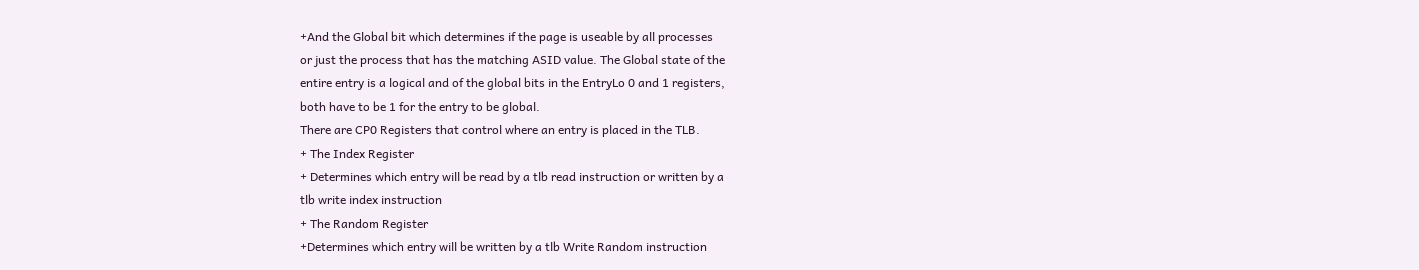+And the Global bit which determines if the page is useable by all processes
or just the process that has the matching ASID value. The Global state of the
entire entry is a logical and of the global bits in the EntryLo 0 and 1 registers,
both have to be 1 for the entry to be global.
There are CP0 Registers that control where an entry is placed in the TLB.
+ The Index Register
+ Determines which entry will be read by a tlb read instruction or written by a
tlb write index instruction
+ The Random Register
+Determines which entry will be written by a tlb Write Random instruction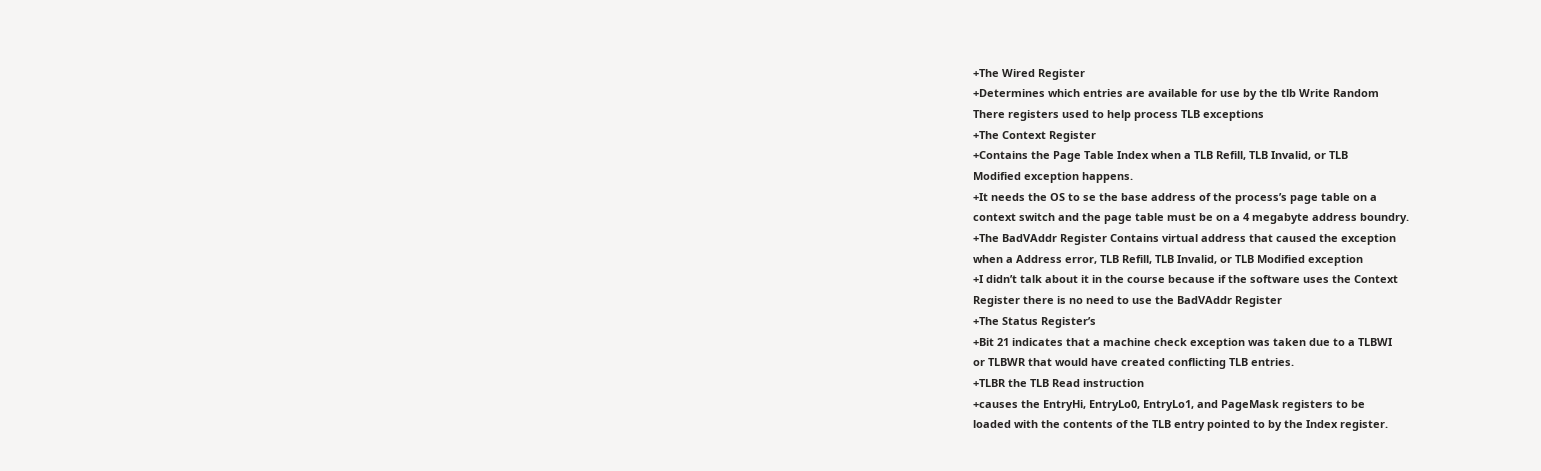+The Wired Register
+Determines which entries are available for use by the tlb Write Random
There registers used to help process TLB exceptions
+The Context Register
+Contains the Page Table Index when a TLB Refill, TLB Invalid, or TLB
Modified exception happens.
+It needs the OS to se the base address of the process’s page table on a
context switch and the page table must be on a 4 megabyte address boundry.
+The BadVAddr Register Contains virtual address that caused the exception
when a Address error, TLB Refill, TLB Invalid, or TLB Modified exception
+I didn’t talk about it in the course because if the software uses the Context
Register there is no need to use the BadVAddr Register
+The Status Register’s
+Bit 21 indicates that a machine check exception was taken due to a TLBWI
or TLBWR that would have created conflicting TLB entries.
+TLBR the TLB Read instruction
+causes the EntryHi, EntryLo0, EntryLo1, and PageMask registers to be
loaded with the contents of the TLB entry pointed to by the Index register.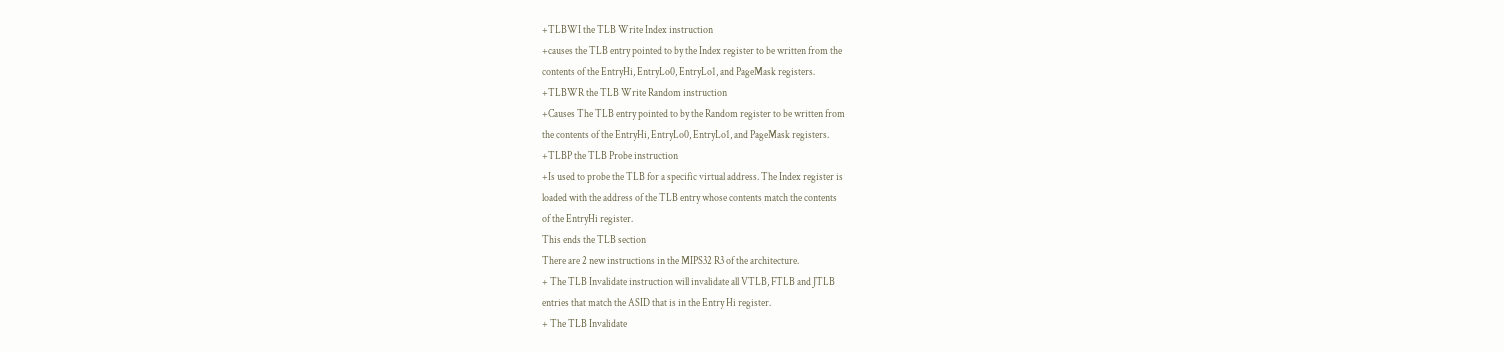+TLBWI the TLB Write Index instruction
+causes the TLB entry pointed to by the Index register to be written from the
contents of the EntryHi, EntryLo0, EntryLo1, and PageMask registers.
+TLBWR the TLB Write Random instruction
+Causes The TLB entry pointed to by the Random register to be written from
the contents of the EntryHi, EntryLo0, EntryLo1, and PageMask registers.
+TLBP the TLB Probe instruction
+Is used to probe the TLB for a specific virtual address. The Index register is
loaded with the address of the TLB entry whose contents match the contents
of the EntryHi register.
This ends the TLB section
There are 2 new instructions in the MIPS32 R3 of the architecture.
+ The TLB Invalidate instruction will invalidate all VTLB, FTLB and JTLB
entries that match the ASID that is in the Entry Hi register.
+ The TLB Invalidate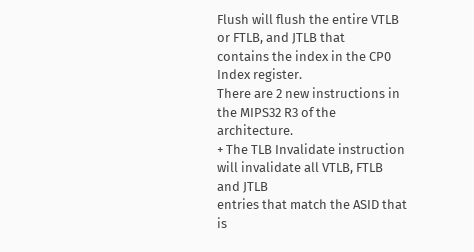Flush will flush the entire VTLB or FTLB, and JTLB that
contains the index in the CP0 Index register.
There are 2 new instructions in the MIPS32 R3 of the architecture.
+ The TLB Invalidate instruction will invalidate all VTLB, FTLB and JTLB
entries that match the ASID that is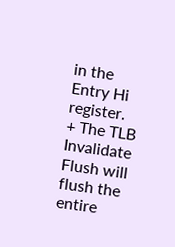in the Entry Hi register.
+ The TLB Invalidate Flush will flush the entire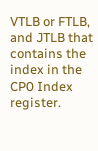VTLB or FTLB, and JTLB that
contains the index in the CP0 Index register.